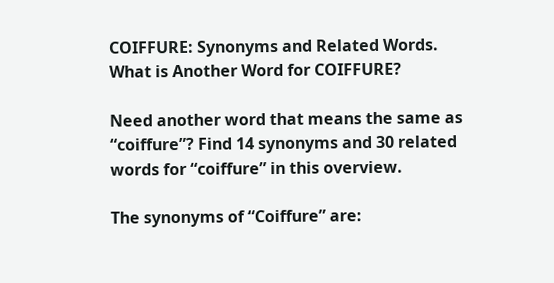COIFFURE: Synonyms and Related Words. What is Another Word for COIFFURE?

Need another word that means the same as “coiffure”? Find 14 synonyms and 30 related words for “coiffure” in this overview.

The synonyms of “Coiffure” are: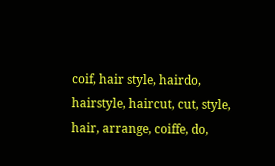coif, hair style, hairdo, hairstyle, haircut, cut, style, hair, arrange, coiffe, do,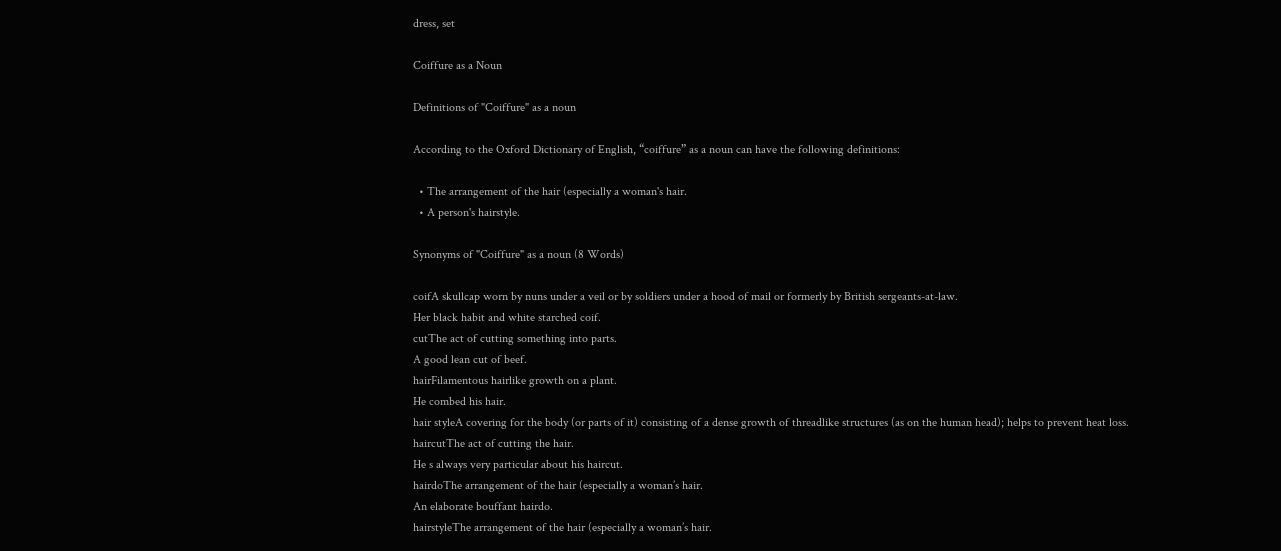dress, set

Coiffure as a Noun

Definitions of "Coiffure" as a noun

According to the Oxford Dictionary of English, “coiffure” as a noun can have the following definitions:

  • The arrangement of the hair (especially a woman's hair.
  • A person's hairstyle.

Synonyms of "Coiffure" as a noun (8 Words)

coifA skullcap worn by nuns under a veil or by soldiers under a hood of mail or formerly by British sergeants-at-law.
Her black habit and white starched coif.
cutThe act of cutting something into parts.
A good lean cut of beef.
hairFilamentous hairlike growth on a plant.
He combed his hair.
hair styleA covering for the body (or parts of it) consisting of a dense growth of threadlike structures (as on the human head); helps to prevent heat loss.
haircutThe act of cutting the hair.
He s always very particular about his haircut.
hairdoThe arrangement of the hair (especially a woman’s hair.
An elaborate bouffant hairdo.
hairstyleThe arrangement of the hair (especially a woman’s hair.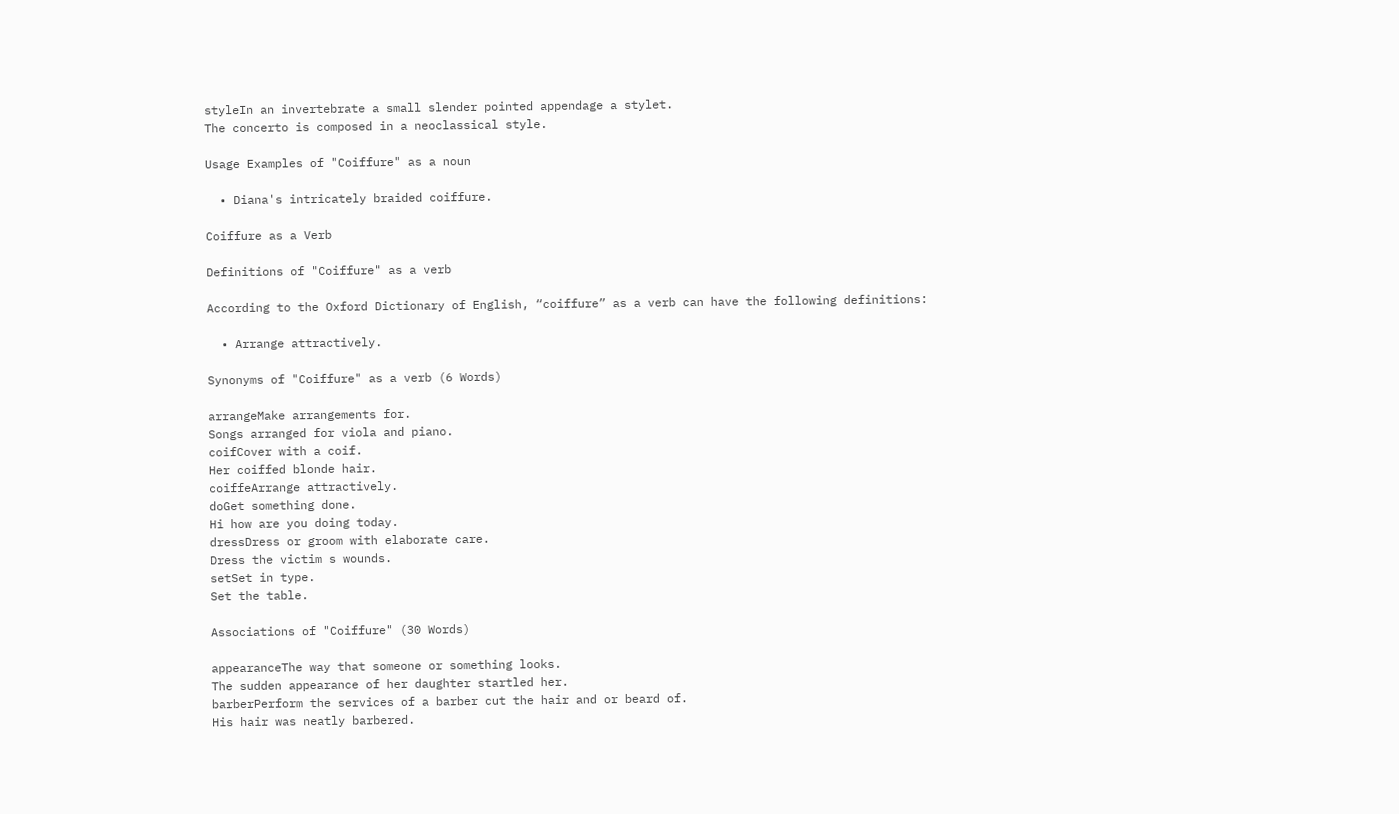styleIn an invertebrate a small slender pointed appendage a stylet.
The concerto is composed in a neoclassical style.

Usage Examples of "Coiffure" as a noun

  • Diana's intricately braided coiffure.

Coiffure as a Verb

Definitions of "Coiffure" as a verb

According to the Oxford Dictionary of English, “coiffure” as a verb can have the following definitions:

  • Arrange attractively.

Synonyms of "Coiffure" as a verb (6 Words)

arrangeMake arrangements for.
Songs arranged for viola and piano.
coifCover with a coif.
Her coiffed blonde hair.
coiffeArrange attractively.
doGet something done.
Hi how are you doing today.
dressDress or groom with elaborate care.
Dress the victim s wounds.
setSet in type.
Set the table.

Associations of "Coiffure" (30 Words)

appearanceThe way that someone or something looks.
The sudden appearance of her daughter startled her.
barberPerform the services of a barber cut the hair and or beard of.
His hair was neatly barbered.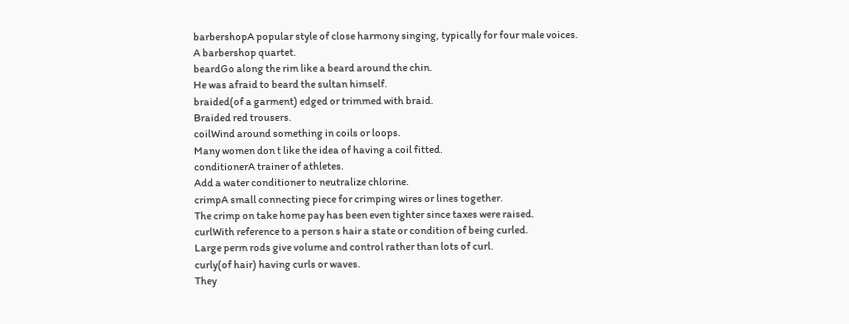barbershopA popular style of close harmony singing, typically for four male voices.
A barbershop quartet.
beardGo along the rim like a beard around the chin.
He was afraid to beard the sultan himself.
braided(of a garment) edged or trimmed with braid.
Braided red trousers.
coilWind around something in coils or loops.
Many women don t like the idea of having a coil fitted.
conditionerA trainer of athletes.
Add a water conditioner to neutralize chlorine.
crimpA small connecting piece for crimping wires or lines together.
The crimp on take home pay has been even tighter since taxes were raised.
curlWith reference to a person s hair a state or condition of being curled.
Large perm rods give volume and control rather than lots of curl.
curly(of hair) having curls or waves.
They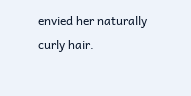envied her naturally curly hair.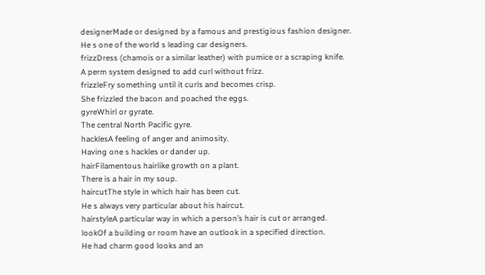designerMade or designed by a famous and prestigious fashion designer.
He s one of the world s leading car designers.
frizzDress (chamois or a similar leather) with pumice or a scraping knife.
A perm system designed to add curl without frizz.
frizzleFry something until it curls and becomes crisp.
She frizzled the bacon and poached the eggs.
gyreWhirl or gyrate.
The central North Pacific gyre.
hacklesA feeling of anger and animosity.
Having one s hackles or dander up.
hairFilamentous hairlike growth on a plant.
There is a hair in my soup.
haircutThe style in which hair has been cut.
He s always very particular about his haircut.
hairstyleA particular way in which a person’s hair is cut or arranged.
lookOf a building or room have an outlook in a specified direction.
He had charm good looks and an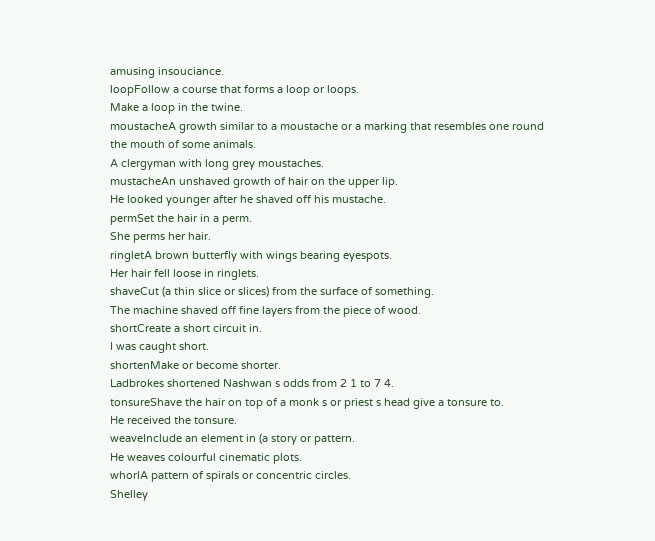amusing insouciance.
loopFollow a course that forms a loop or loops.
Make a loop in the twine.
moustacheA growth similar to a moustache or a marking that resembles one round the mouth of some animals.
A clergyman with long grey moustaches.
mustacheAn unshaved growth of hair on the upper lip.
He looked younger after he shaved off his mustache.
permSet the hair in a perm.
She perms her hair.
ringletA brown butterfly with wings bearing eyespots.
Her hair fell loose in ringlets.
shaveCut (a thin slice or slices) from the surface of something.
The machine shaved off fine layers from the piece of wood.
shortCreate a short circuit in.
I was caught short.
shortenMake or become shorter.
Ladbrokes shortened Nashwan s odds from 2 1 to 7 4.
tonsureShave the hair on top of a monk s or priest s head give a tonsure to.
He received the tonsure.
weaveInclude an element in (a story or pattern.
He weaves colourful cinematic plots.
whorlA pattern of spirals or concentric circles.
Shelley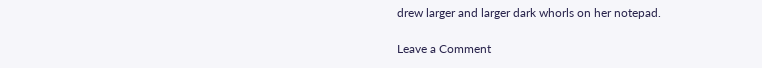drew larger and larger dark whorls on her notepad.

Leave a Comment